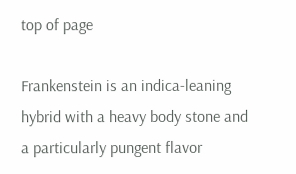top of page

Frankenstein is an indica-leaning hybrid with a heavy body stone and a particularly pungent flavor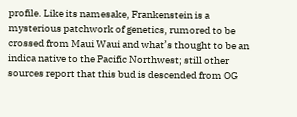profile. Like its namesake, Frankenstein is a mysterious patchwork of genetics, rumored to be crossed from Maui Waui and what’s thought to be an indica native to the Pacific Northwest; still other sources report that this bud is descended from OG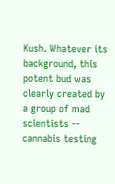Kush. Whatever its background, this potent bud was clearly created by a group of mad scientists -- cannabis testing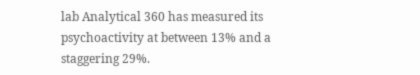lab Analytical 360 has measured its psychoactivity at between 13% and a staggering 29%.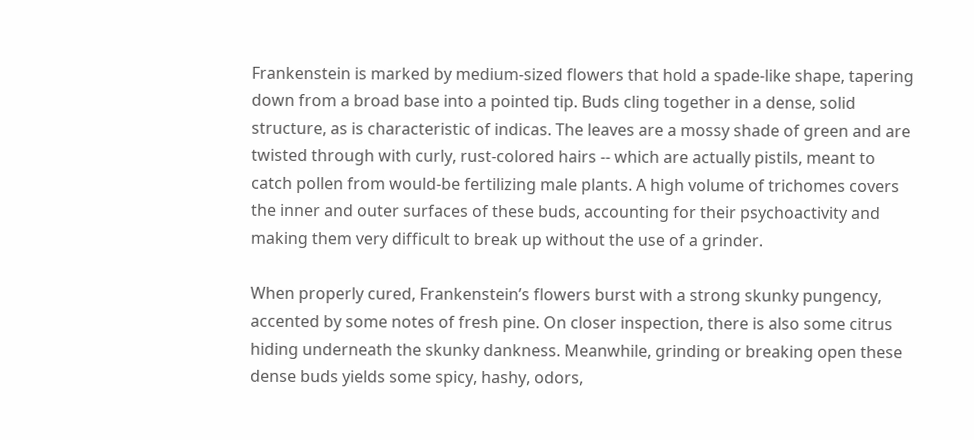Frankenstein is marked by medium-sized flowers that hold a spade-like shape, tapering down from a broad base into a pointed tip. Buds cling together in a dense, solid structure, as is characteristic of indicas. The leaves are a mossy shade of green and are twisted through with curly, rust-colored hairs -- which are actually pistils, meant to catch pollen from would-be fertilizing male plants. A high volume of trichomes covers the inner and outer surfaces of these buds, accounting for their psychoactivity and making them very difficult to break up without the use of a grinder.

When properly cured, Frankenstein’s flowers burst with a strong skunky pungency, accented by some notes of fresh pine. On closer inspection, there is also some citrus hiding underneath the skunky dankness. Meanwhile, grinding or breaking open these dense buds yields some spicy, hashy, odors,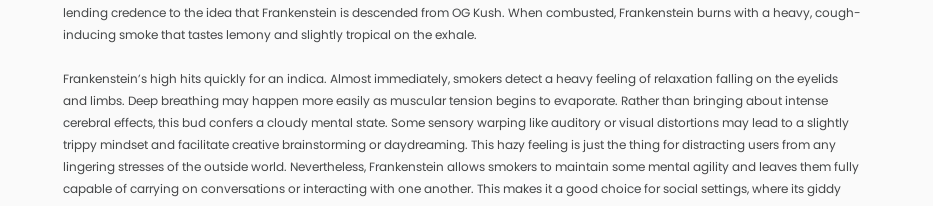lending credence to the idea that Frankenstein is descended from OG Kush. When combusted, Frankenstein burns with a heavy, cough-inducing smoke that tastes lemony and slightly tropical on the exhale.

Frankenstein’s high hits quickly for an indica. Almost immediately, smokers detect a heavy feeling of relaxation falling on the eyelids and limbs. Deep breathing may happen more easily as muscular tension begins to evaporate. Rather than bringing about intense cerebral effects, this bud confers a cloudy mental state. Some sensory warping like auditory or visual distortions may lead to a slightly trippy mindset and facilitate creative brainstorming or daydreaming. This hazy feeling is just the thing for distracting users from any lingering stresses of the outside world. Nevertheless, Frankenstein allows smokers to maintain some mental agility and leaves them fully capable of carrying on conversations or interacting with one another. This makes it a good choice for social settings, where its giddy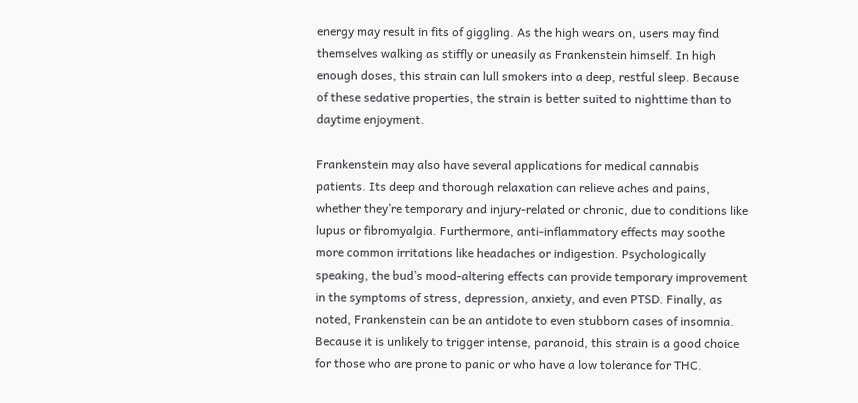energy may result in fits of giggling. As the high wears on, users may find themselves walking as stiffly or uneasily as Frankenstein himself. In high enough doses, this strain can lull smokers into a deep, restful sleep. Because of these sedative properties, the strain is better suited to nighttime than to daytime enjoyment.

Frankenstein may also have several applications for medical cannabis patients. Its deep and thorough relaxation can relieve aches and pains, whether they’re temporary and injury-related or chronic, due to conditions like lupus or fibromyalgia. Furthermore, anti-inflammatory effects may soothe more common irritations like headaches or indigestion. Psychologically speaking, the bud’s mood-altering effects can provide temporary improvement in the symptoms of stress, depression, anxiety, and even PTSD. Finally, as noted, Frankenstein can be an antidote to even stubborn cases of insomnia. Because it is unlikely to trigger intense, paranoid, this strain is a good choice for those who are prone to panic or who have a low tolerance for THC.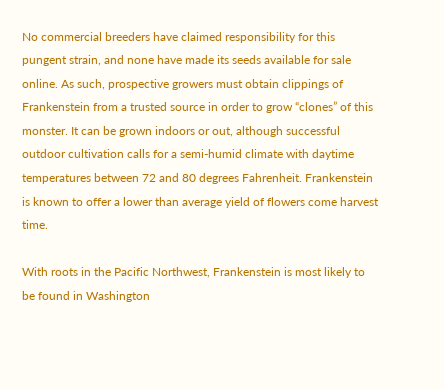No commercial breeders have claimed responsibility for this pungent strain, and none have made its seeds available for sale online. As such, prospective growers must obtain clippings of Frankenstein from a trusted source in order to grow “clones” of this monster. It can be grown indoors or out, although successful outdoor cultivation calls for a semi-humid climate with daytime temperatures between 72 and 80 degrees Fahrenheit. Frankenstein is known to offer a lower than average yield of flowers come harvest time.

With roots in the Pacific Northwest, Frankenstein is most likely to be found in Washington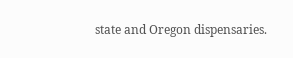state and Oregon dispensaries.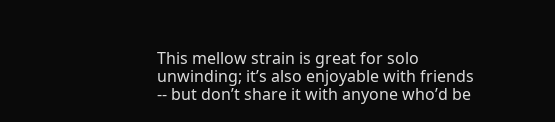This mellow strain is great for solo unwinding; it’s also enjoyable with friends -- but don’t share it with anyone who’d be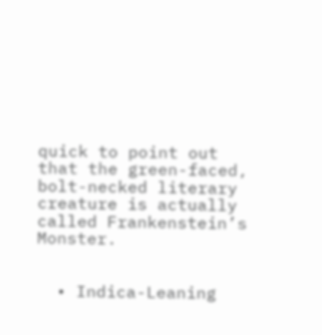quick to point out that the green-faced, bolt-necked literary creature is actually called Frankenstein’s Monster.


  • Indica-Leaning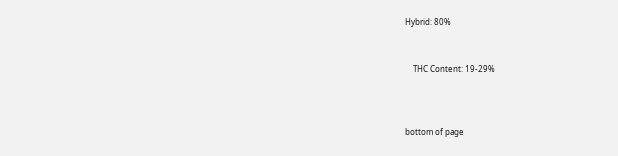Hybrid: 80%


    THC Content: 19-29%



bottom of page